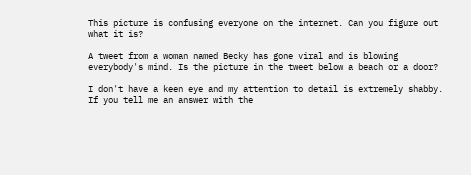This picture is confusing everyone on the internet. Can you figure out what it is?

A tweet from a woman named Becky has gone viral and is blowing everybody's mind. Is the picture in the tweet below a beach or a door?

I don't have a keen eye and my attention to detail is extremely shabby. If you tell me an answer with the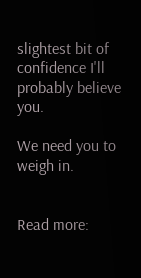slightest bit of confidence I'll probably believe you.

We need you to weigh in.


Read more: